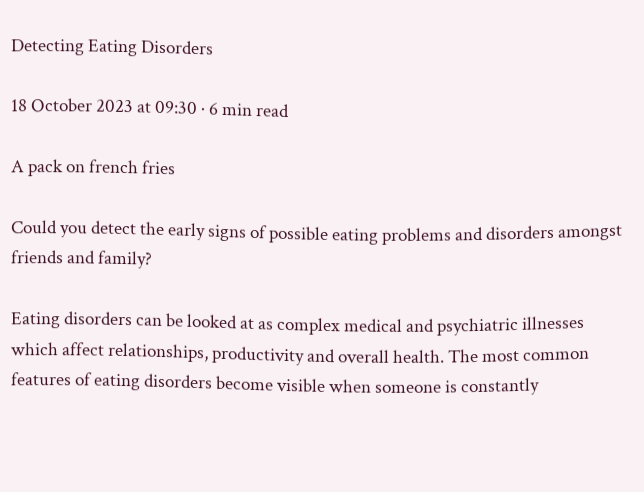Detecting Eating Disorders

18 October 2023 at 09:30 · 6 min read

A pack on french fries

Could you detect the early signs of possible eating problems and disorders amongst friends and family?

Eating disorders can be looked at as complex medical and psychiatric illnesses which affect relationships, productivity and overall health. The most common features of eating disorders become visible when someone is constantly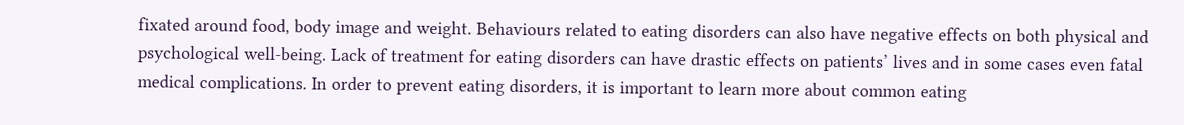fixated around food, body image and weight. Behaviours related to eating disorders can also have negative effects on both physical and psychological well-being. Lack of treatment for eating disorders can have drastic effects on patients’ lives and in some cases even fatal medical complications. In order to prevent eating disorders, it is important to learn more about common eating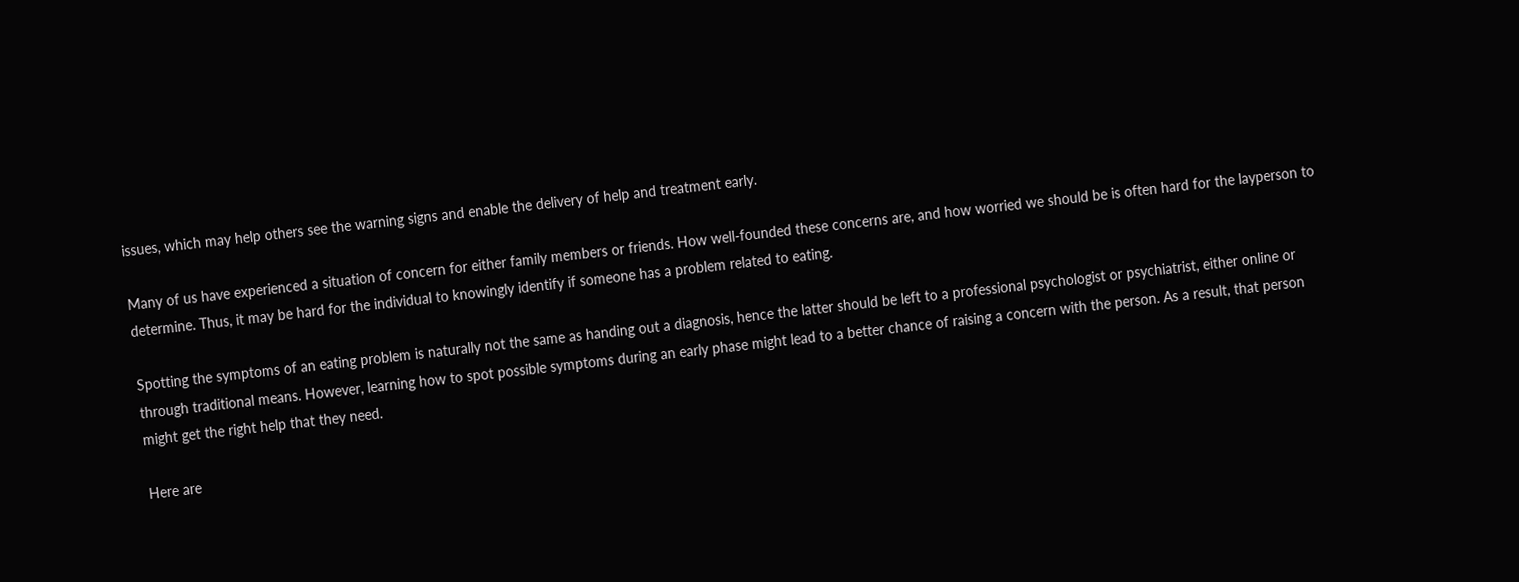issues, which may help others see the warning signs and enable the delivery of help and treatment early.

Many of us have experienced a situation of concern for either family members or friends. How well-founded these concerns are, and how worried we should be is often hard for the layperson to determine. Thus, it may be hard for the individual to knowingly identify if someone has a problem related to eating.

Spotting the symptoms of an eating problem is naturally not the same as handing out a diagnosis, hence the latter should be left to a professional psychologist or psychiatrist, either online or through traditional means. However, learning how to spot possible symptoms during an early phase might lead to a better chance of raising a concern with the person. As a result, that person might get the right help that they need.

Here are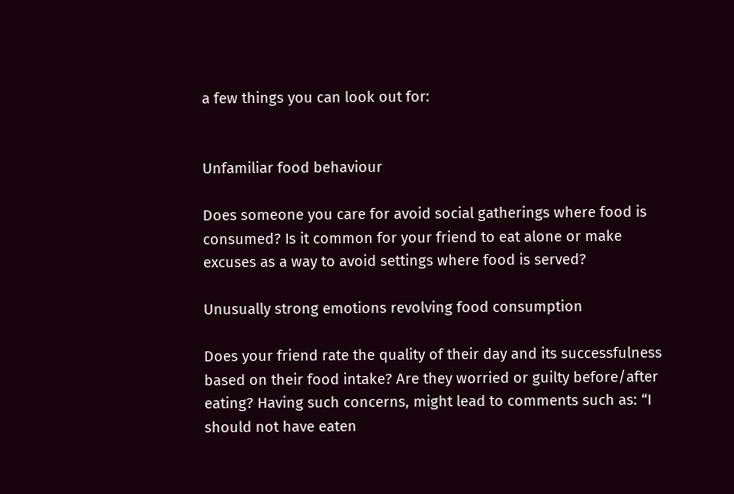a few things you can look out for:


Unfamiliar food behaviour

Does someone you care for avoid social gatherings where food is consumed? Is it common for your friend to eat alone or make excuses as a way to avoid settings where food is served?

Unusually strong emotions revolving food consumption

Does your friend rate the quality of their day and its successfulness based on their food intake? Are they worried or guilty before/after eating? Having such concerns, might lead to comments such as: “I should not have eaten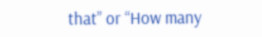that” or “How many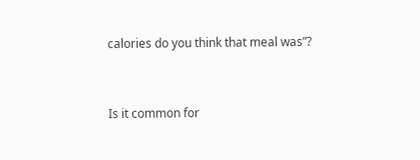calories do you think that meal was”?


Is it common for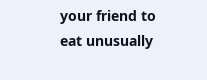your friend to eat unusually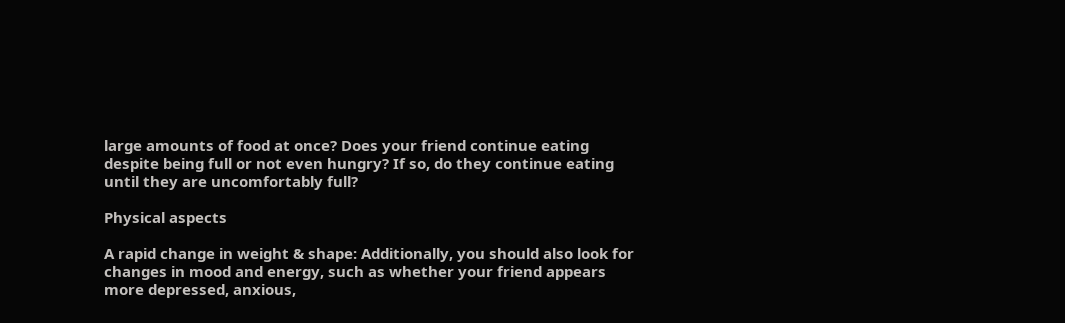large amounts of food at once? Does your friend continue eating despite being full or not even hungry? If so, do they continue eating until they are uncomfortably full?

Physical aspects

A rapid change in weight & shape: Additionally, you should also look for changes in mood and energy, such as whether your friend appears more depressed, anxious,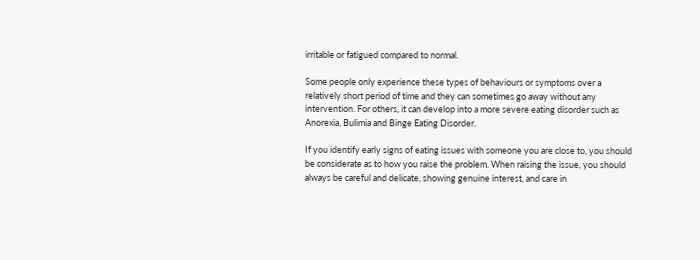irritable or fatigued compared to normal.

Some people only experience these types of behaviours or symptoms over a relatively short period of time and they can sometimes go away without any intervention. For others, it can develop into a more severe eating disorder such as Anorexia, Bulimia and Binge Eating Disorder.

If you identify early signs of eating issues with someone you are close to, you should be considerate as to how you raise the problem. When raising the issue, you should always be careful and delicate, showing genuine interest, and care in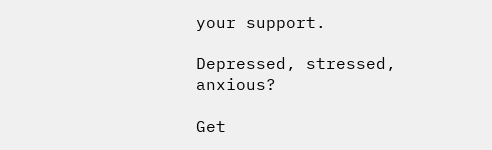your support.

Depressed, stressed, anxious?

Get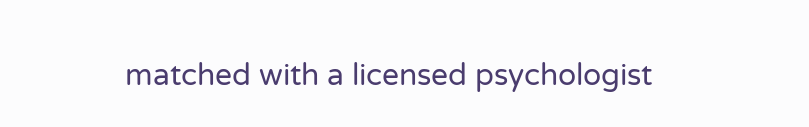matched with a licensed psychologist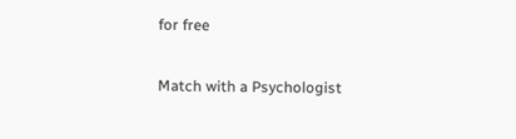for free

Match with a Psychologist